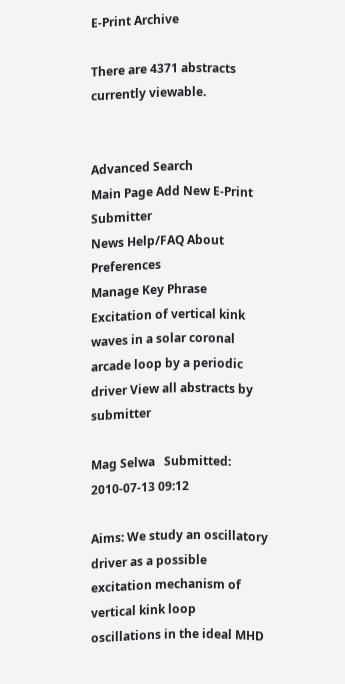E-Print Archive

There are 4371 abstracts currently viewable.


Advanced Search
Main Page Add New E-Print Submitter
News Help/FAQ About Preferences
Manage Key Phrase
Excitation of vertical kink waves in a solar coronal arcade loop by a periodic driver View all abstracts by submitter

Mag Selwa   Submitted: 2010-07-13 09:12

Aims: We study an oscillatory driver as a possible excitation mechanism of vertical kink loop oscillations in the ideal MHD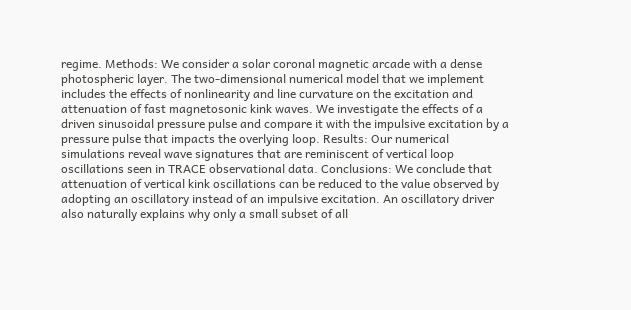regime. Methods: We consider a solar coronal magnetic arcade with a dense photospheric layer. The two-dimensional numerical model that we implement includes the effects of nonlinearity and line curvature on the excitation and attenuation of fast magnetosonic kink waves. We investigate the effects of a driven sinusoidal pressure pulse and compare it with the impulsive excitation by a pressure pulse that impacts the overlying loop. Results: Our numerical simulations reveal wave signatures that are reminiscent of vertical loop oscillations seen in TRACE observational data. Conclusions: We conclude that attenuation of vertical kink oscillations can be reduced to the value observed by adopting an oscillatory instead of an impulsive excitation. An oscillatory driver also naturally explains why only a small subset of all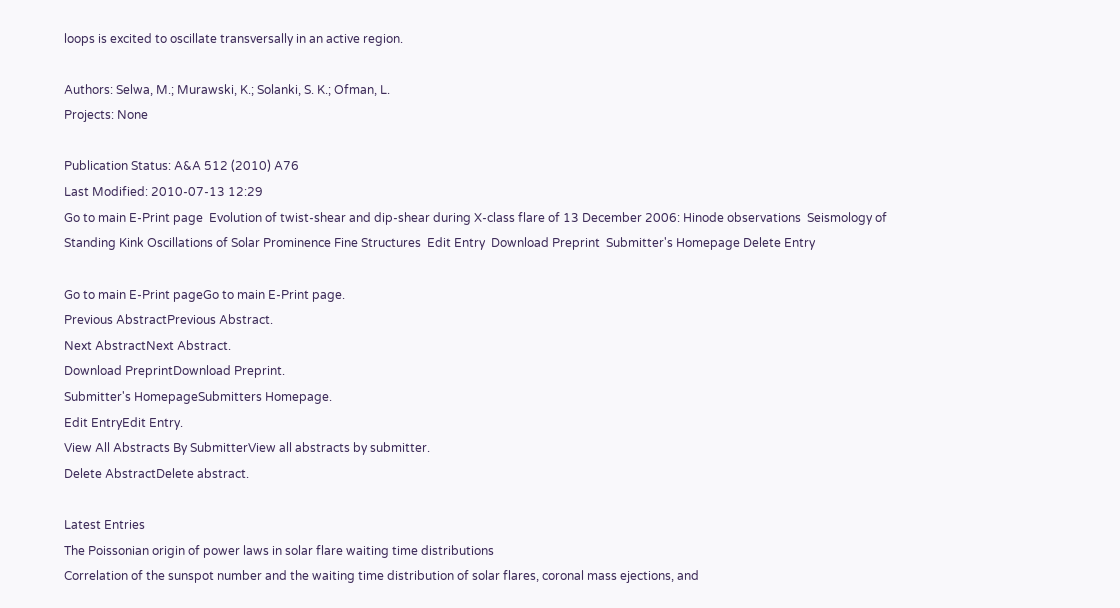loops is excited to oscillate transversally in an active region.

Authors: Selwa, M.; Murawski, K.; Solanki, S. K.; Ofman, L.
Projects: None

Publication Status: A&A 512 (2010) A76
Last Modified: 2010-07-13 12:29
Go to main E-Print page  Evolution of twist-shear and dip-shear during X-class flare of 13 December 2006: Hinode observations  Seismology of Standing Kink Oscillations of Solar Prominence Fine Structures  Edit Entry  Download Preprint  Submitter's Homepage Delete Entry

Go to main E-Print pageGo to main E-Print page.
Previous AbstractPrevious Abstract.
Next AbstractNext Abstract.
Download PreprintDownload Preprint.
Submitter's HomepageSubmitters Homepage.
Edit EntryEdit Entry.
View All Abstracts By SubmitterView all abstracts by submitter.
Delete AbstractDelete abstract.

Latest Entries
The Poissonian origin of power laws in solar flare waiting time distributions
Correlation of the sunspot number and the waiting time distribution of solar flares, coronal mass ejections, and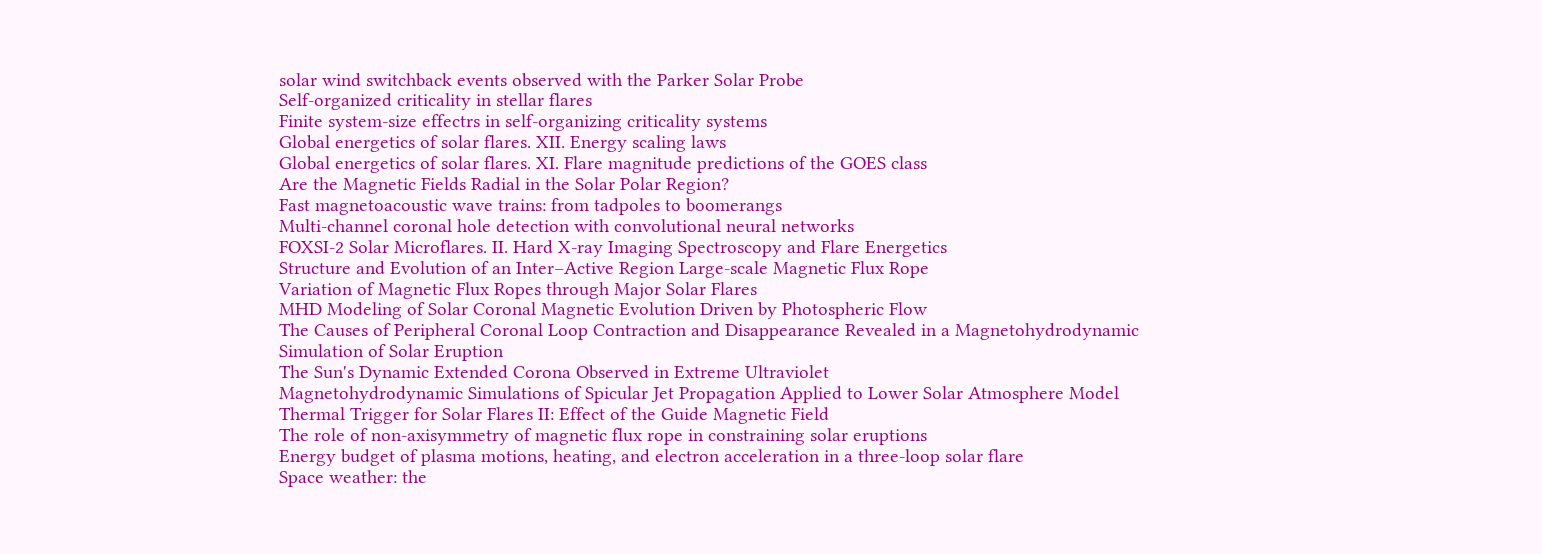solar wind switchback events observed with the Parker Solar Probe
Self-organized criticality in stellar flares
Finite system-size effectrs in self-organizing criticality systems
Global energetics of solar flares. XII. Energy scaling laws
Global energetics of solar flares. XI. Flare magnitude predictions of the GOES class
Are the Magnetic Fields Radial in the Solar Polar Region?
Fast magnetoacoustic wave trains: from tadpoles to boomerangs
Multi-channel coronal hole detection with convolutional neural networks
FOXSI-2 Solar Microflares. II. Hard X-ray Imaging Spectroscopy and Flare Energetics
Structure and Evolution of an Inter–Active Region Large-scale Magnetic Flux Rope
Variation of Magnetic Flux Ropes through Major Solar Flares
MHD Modeling of Solar Coronal Magnetic Evolution Driven by Photospheric Flow
The Causes of Peripheral Coronal Loop Contraction and Disappearance Revealed in a Magnetohydrodynamic Simulation of Solar Eruption
The Sun's Dynamic Extended Corona Observed in Extreme Ultraviolet
Magnetohydrodynamic Simulations of Spicular Jet Propagation Applied to Lower Solar Atmosphere Model
Thermal Trigger for Solar Flares II: Effect of the Guide Magnetic Field
The role of non-axisymmetry of magnetic flux rope in constraining solar eruptions
Energy budget of plasma motions, heating, and electron acceleration in a three-loop solar flare
Space weather: the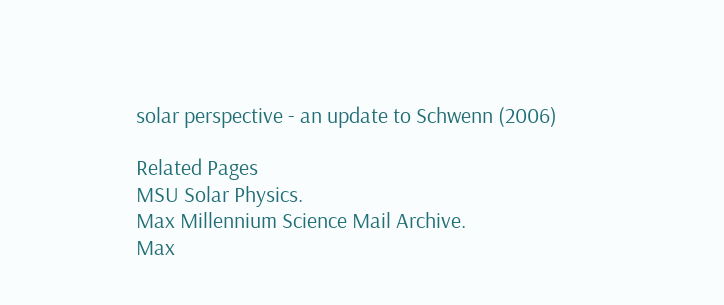solar perspective - an update to Schwenn (2006)

Related Pages
MSU Solar Physics.
Max Millennium Science Mail Archive.
Max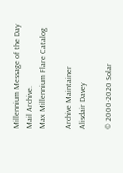Millennium Message of the Day Mail Archive.
Max Millennium Flare Catalog

Archive Maintainer
Alisdair Davey

© 2000-2020 Solar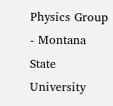Physics Group - Montana State University